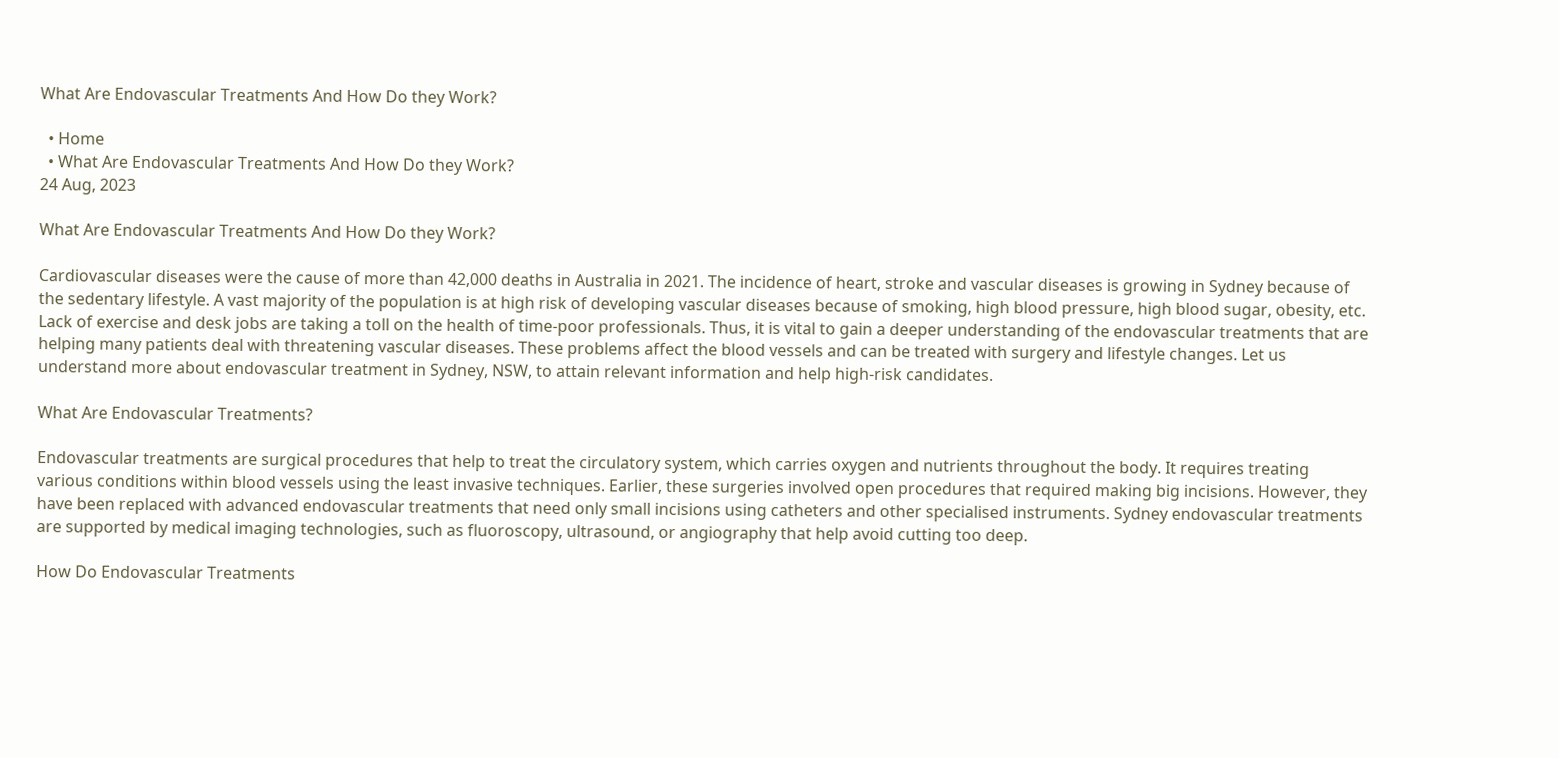What Are Endovascular Treatments And How Do they Work?

  • Home
  • What Are Endovascular Treatments And How Do they Work?
24 Aug, 2023

What Are Endovascular Treatments And How Do they Work?

Cardiovascular diseases were the cause of more than 42,000 deaths in Australia in 2021. The incidence of heart, stroke and vascular diseases is growing in Sydney because of the sedentary lifestyle. A vast majority of the population is at high risk of developing vascular diseases because of smoking, high blood pressure, high blood sugar, obesity, etc. Lack of exercise and desk jobs are taking a toll on the health of time-poor professionals. Thus, it is vital to gain a deeper understanding of the endovascular treatments that are helping many patients deal with threatening vascular diseases. These problems affect the blood vessels and can be treated with surgery and lifestyle changes. Let us understand more about endovascular treatment in Sydney, NSW, to attain relevant information and help high-risk candidates.

What Are Endovascular Treatments?

Endovascular treatments are surgical procedures that help to treat the circulatory system, which carries oxygen and nutrients throughout the body. It requires treating various conditions within blood vessels using the least invasive techniques. Earlier, these surgeries involved open procedures that required making big incisions. However, they have been replaced with advanced endovascular treatments that need only small incisions using catheters and other specialised instruments. Sydney endovascular treatments are supported by medical imaging technologies, such as fluoroscopy, ultrasound, or angiography that help avoid cutting too deep.

How Do Endovascular Treatments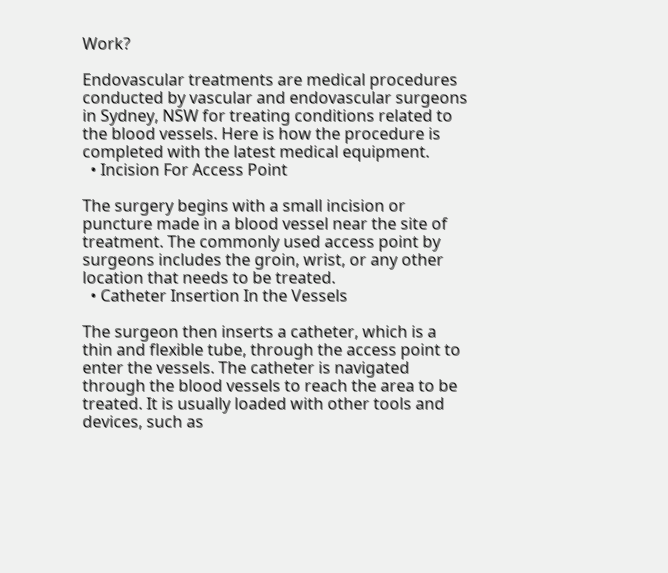Work?

Endovascular treatments are medical procedures conducted by vascular and endovascular surgeons in Sydney, NSW for treating conditions related to the blood vessels. Here is how the procedure is completed with the latest medical equipment.
  • Incision For Access Point

The surgery begins with a small incision or puncture made in a blood vessel near the site of treatment. The commonly used access point by surgeons includes the groin, wrist, or any other location that needs to be treated.
  • Catheter Insertion In the Vessels

The surgeon then inserts a catheter, which is a thin and flexible tube, through the access point to enter the vessels. The catheter is navigated through the blood vessels to reach the area to be treated. It is usually loaded with other tools and devices, such as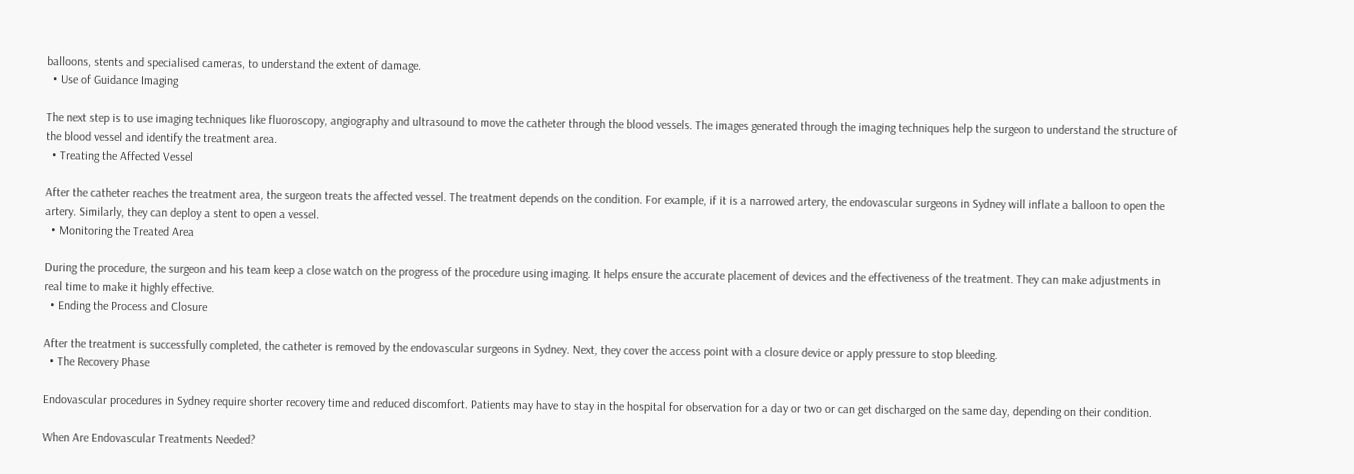balloons, stents and specialised cameras, to understand the extent of damage.
  • Use of Guidance Imaging

The next step is to use imaging techniques like fluoroscopy, angiography and ultrasound to move the catheter through the blood vessels. The images generated through the imaging techniques help the surgeon to understand the structure of the blood vessel and identify the treatment area.
  • Treating the Affected Vessel

After the catheter reaches the treatment area, the surgeon treats the affected vessel. The treatment depends on the condition. For example, if it is a narrowed artery, the endovascular surgeons in Sydney will inflate a balloon to open the artery. Similarly, they can deploy a stent to open a vessel.
  • Monitoring the Treated Area

During the procedure, the surgeon and his team keep a close watch on the progress of the procedure using imaging. It helps ensure the accurate placement of devices and the effectiveness of the treatment. They can make adjustments in real time to make it highly effective.
  • Ending the Process and Closure

After the treatment is successfully completed, the catheter is removed by the endovascular surgeons in Sydney. Next, they cover the access point with a closure device or apply pressure to stop bleeding.
  • The Recovery Phase

Endovascular procedures in Sydney require shorter recovery time and reduced discomfort. Patients may have to stay in the hospital for observation for a day or two or can get discharged on the same day, depending on their condition.

When Are Endovascular Treatments Needed?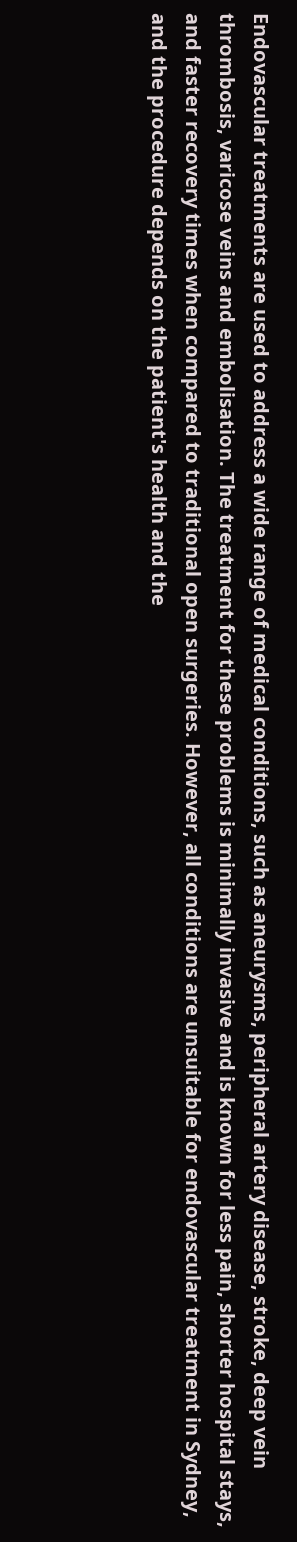Endovascular treatments are used to address a wide range of medical conditions, such as aneurysms, peripheral artery disease, stroke, deep vein thrombosis, varicose veins and embolisation. The treatment for these problems is minimally invasive and is known for less pain, shorter hospital stays, and faster recovery times when compared to traditional open surgeries. However, all conditions are unsuitable for endovascular treatment in Sydney, and the procedure depends on the patient's health and the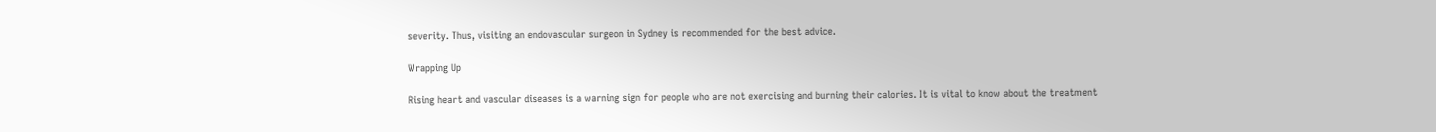severity. Thus, visiting an endovascular surgeon in Sydney is recommended for the best advice.

Wrapping Up

Rising heart and vascular diseases is a warning sign for people who are not exercising and burning their calories. It is vital to know about the treatment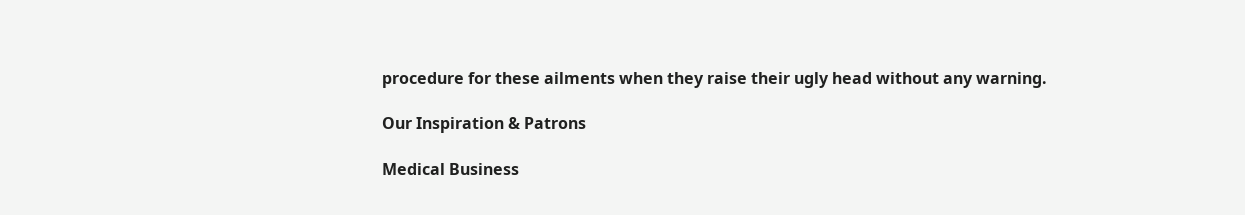procedure for these ailments when they raise their ugly head without any warning.

Our Inspiration & Patrons

Medical Business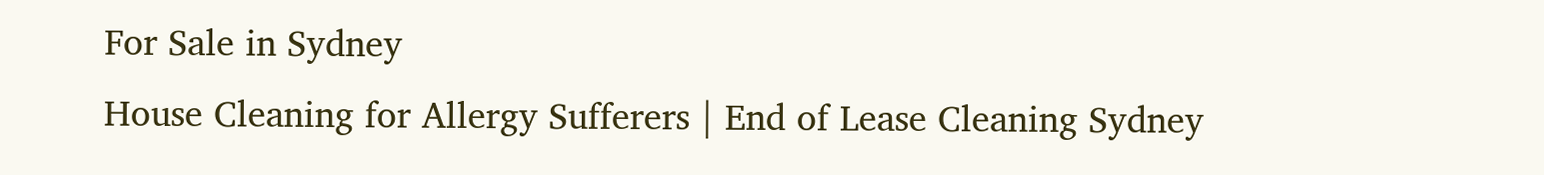For Sale in Sydney
House Cleaning for Allergy Sufferers | End of Lease Cleaning Sydney